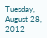Tuesday, August 28, 2012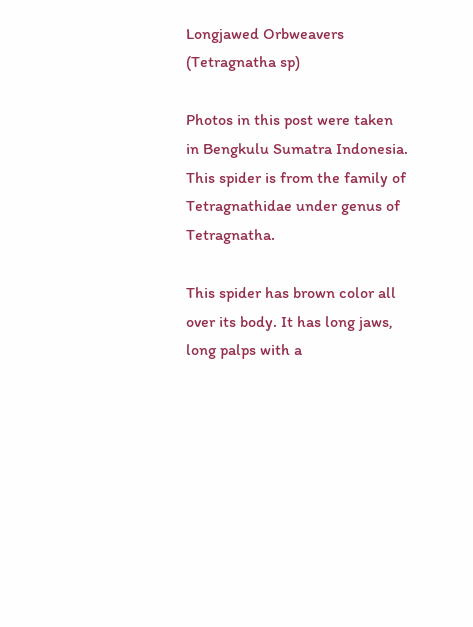Longjawed Orbweavers (Tetragnatha sp)

Photos in this post were taken in Bengkulu Sumatra Indonesia. This spider is from the family of Tetragnathidae under genus of Tetragnatha.

This spider has brown color all over its body. It has long jaws, long palps with a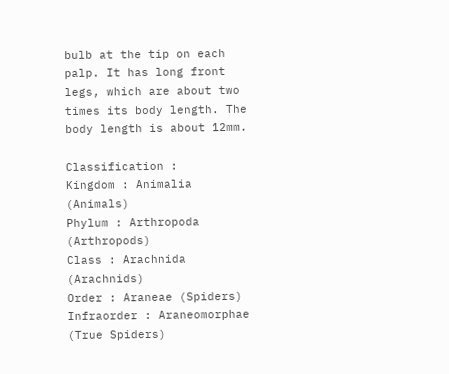bulb at the tip on each palp. It has long front legs, which are about two times its body length. The body length is about 12mm.

Classification :
Kingdom : Animalia (Animals)
Phylum : Arthropoda (Arthropods)
Class : Arachnida (Arachnids)
Order : Araneae (Spiders)
Infraorder : Araneomorphae (True Spiders)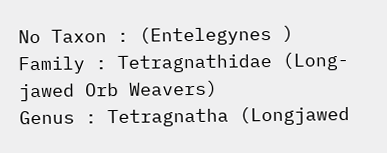No Taxon : (Entelegynes )
Family : Tetragnathidae (Long-jawed Orb Weavers)
Genus : Tetragnatha (Longjawed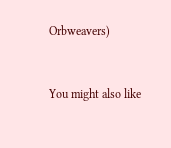Orbweavers)


You might also like